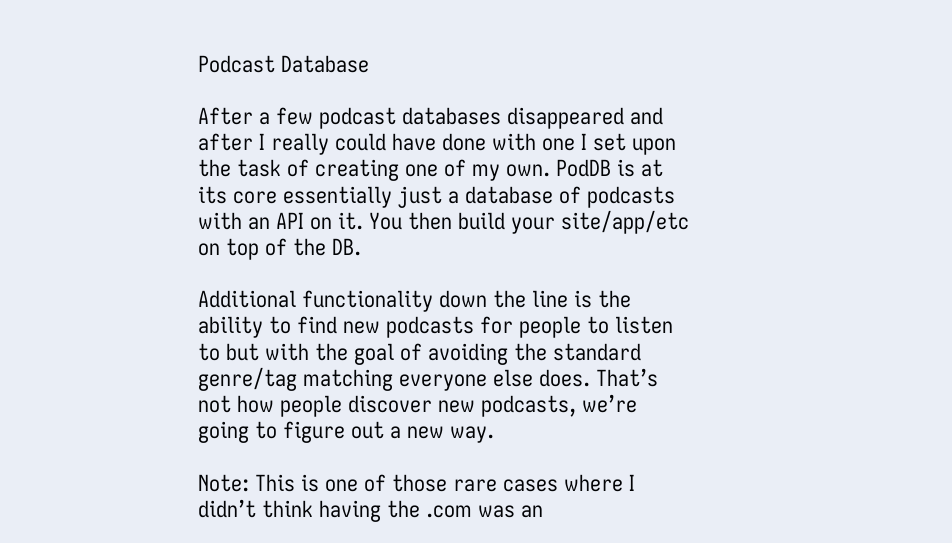Podcast Database

After a few podcast databases disappeared and after I really could have done with one I set upon the task of creating one of my own. PodDB is at its core essentially just a database of podcasts with an API on it. You then build your site/app/etc on top of the DB.

Additional functionality down the line is the ability to find new podcasts for people to listen to but with the goal of avoiding the standard genre/tag matching everyone else does. That’s not how people discover new podcasts, we’re going to figure out a new way.

Note: This is one of those rare cases where I didn’t think having the .com was an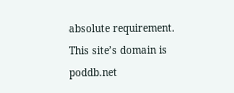absolute requirement. This site’s domain is poddb.net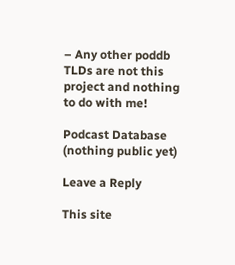– Any other poddb TLDs are not this project and nothing to do with me!

Podcast Database (nothing public yet)

Leave a Reply

This site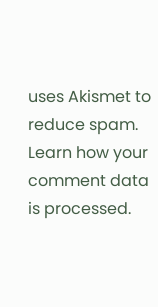uses Akismet to reduce spam. Learn how your comment data is processed.